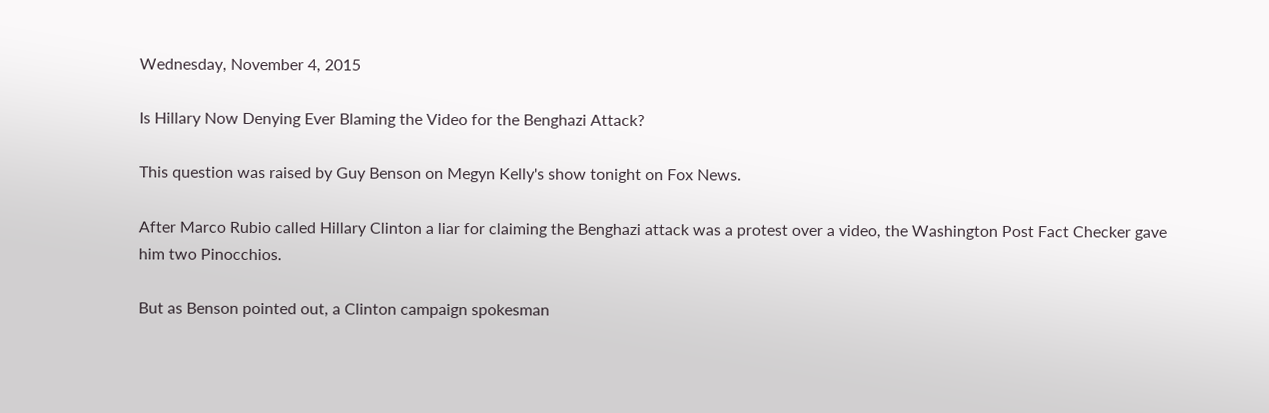Wednesday, November 4, 2015

Is Hillary Now Denying Ever Blaming the Video for the Benghazi Attack?

This question was raised by Guy Benson on Megyn Kelly's show tonight on Fox News.

After Marco Rubio called Hillary Clinton a liar for claiming the Benghazi attack was a protest over a video, the Washington Post Fact Checker gave him two Pinocchios.

But as Benson pointed out, a Clinton campaign spokesman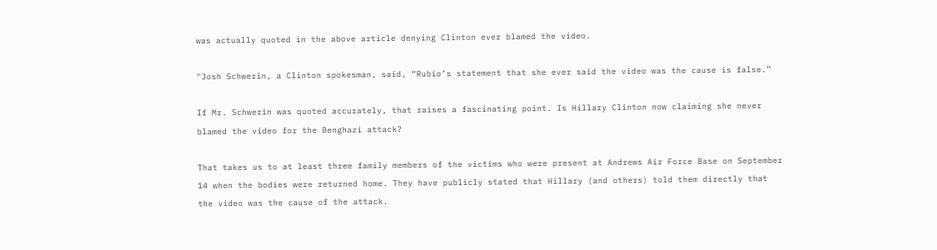was actually quoted in the above article denying Clinton ever blamed the video.

"Josh Schwerin, a Clinton spokesman, said, “Rubio’s statement that she ever said the video was the cause is false.”

If Mr. Schwerin was quoted accurately, that raises a fascinating point. Is Hillary Clinton now claiming she never blamed the video for the Benghazi attack?

That takes us to at least three family members of the victims who were present at Andrews Air Force Base on September 14 when the bodies were returned home. They have publicly stated that Hillary (and others) told them directly that the video was the cause of the attack.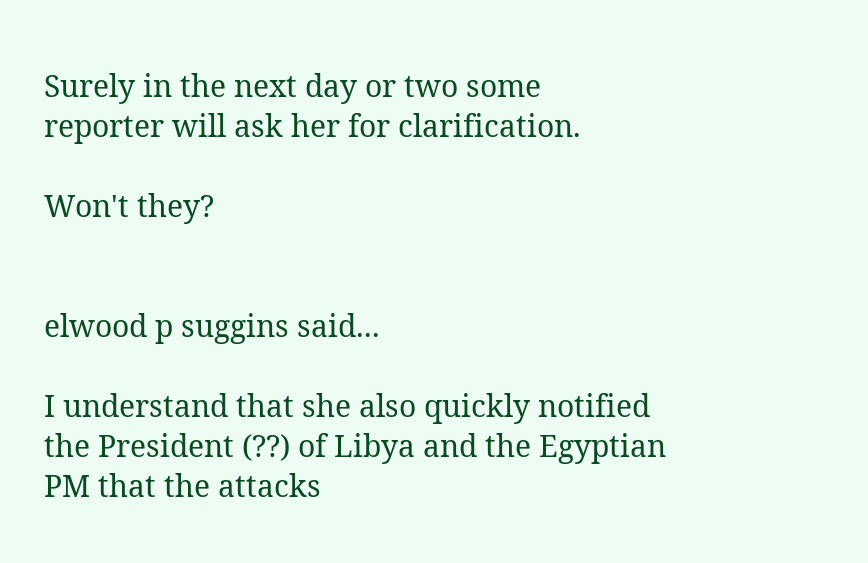Surely in the next day or two some reporter will ask her for clarification.

Won't they?


elwood p suggins said...

I understand that she also quickly notified the President (??) of Libya and the Egyptian PM that the attacks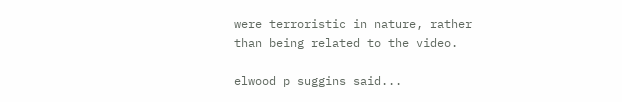were terroristic in nature, rather than being related to the video.

elwood p suggins said...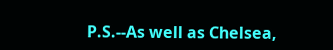P.S.--As well as Chelsea,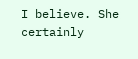I believe. She certainly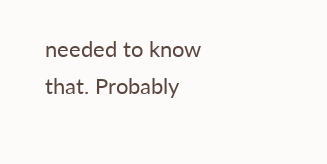needed to know that. Probably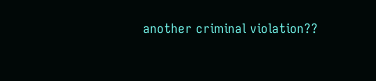another criminal violation??